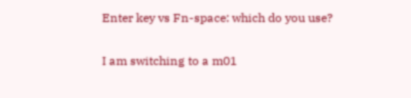Enter key vs Fn-space: which do you use?

I am switching to a m01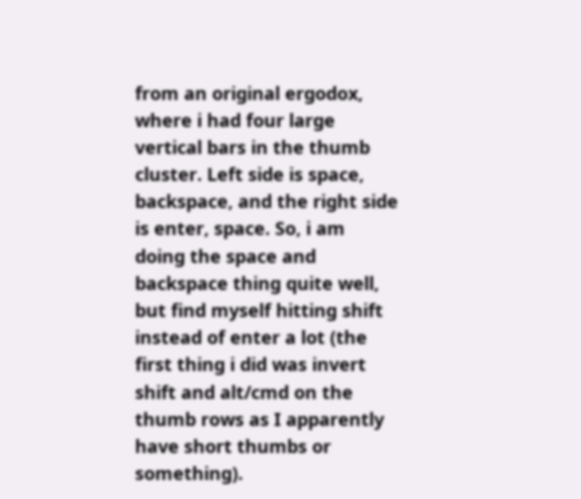from an original ergodox, where i had four large vertical bars in the thumb cluster. Left side is space, backspace, and the right side is enter, space. So, i am doing the space and backspace thing quite well, but find myself hitting shift instead of enter a lot (the first thing i did was invert shift and alt/cmd on the thumb rows as I apparently have short thumbs or something).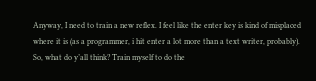Anyway, I need to train a new reflex. I feel like the enter key is kind of misplaced where it is (as a programmer, i hit enter a lot more than a text writer, probably). So, what do y’all think? Train myself to do the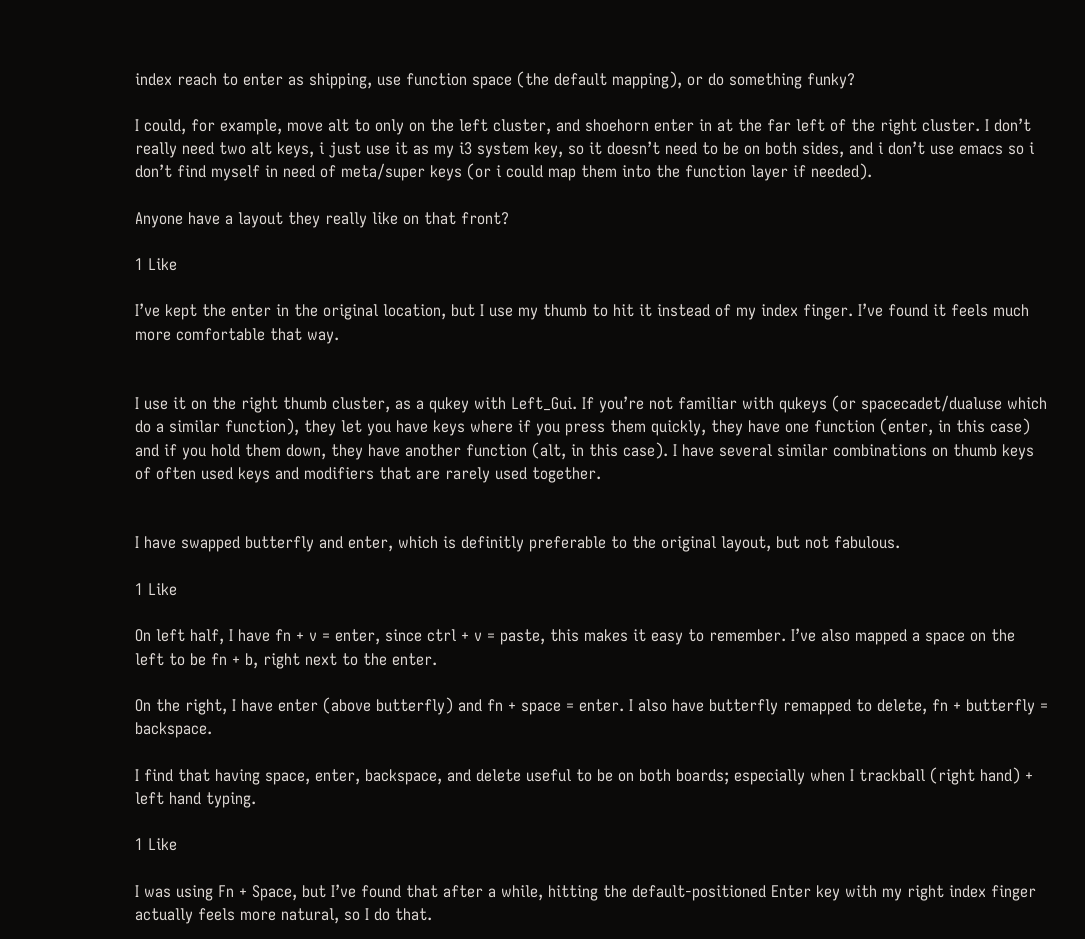index reach to enter as shipping, use function space (the default mapping), or do something funky?

I could, for example, move alt to only on the left cluster, and shoehorn enter in at the far left of the right cluster. I don’t really need two alt keys, i just use it as my i3 system key, so it doesn’t need to be on both sides, and i don’t use emacs so i don’t find myself in need of meta/super keys (or i could map them into the function layer if needed).

Anyone have a layout they really like on that front?

1 Like

I’ve kept the enter in the original location, but I use my thumb to hit it instead of my index finger. I’ve found it feels much more comfortable that way.


I use it on the right thumb cluster, as a qukey with Left_Gui. If you’re not familiar with qukeys (or spacecadet/dualuse which do a similar function), they let you have keys where if you press them quickly, they have one function (enter, in this case) and if you hold them down, they have another function (alt, in this case). I have several similar combinations on thumb keys of often used keys and modifiers that are rarely used together.


I have swapped butterfly and enter, which is definitly preferable to the original layout, but not fabulous.

1 Like

On left half, I have fn + v = enter, since ctrl + v = paste, this makes it easy to remember. I’ve also mapped a space on the left to be fn + b, right next to the enter.

On the right, I have enter (above butterfly) and fn + space = enter. I also have butterfly remapped to delete, fn + butterfly = backspace.

I find that having space, enter, backspace, and delete useful to be on both boards; especially when I trackball (right hand) + left hand typing.

1 Like

I was using Fn + Space, but I’ve found that after a while, hitting the default-positioned Enter key with my right index finger actually feels more natural, so I do that.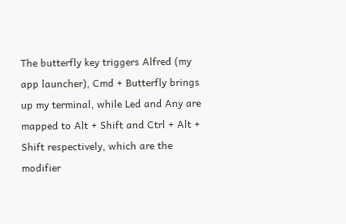The butterfly key triggers Alfred (my app launcher), Cmd + Butterfly brings up my terminal, while Led and Any are mapped to Alt + Shift and Ctrl + Alt + Shift respectively, which are the modifier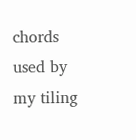chords used by my tiling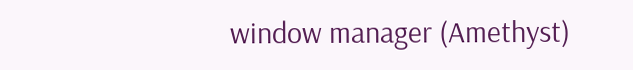window manager (Amethyst)